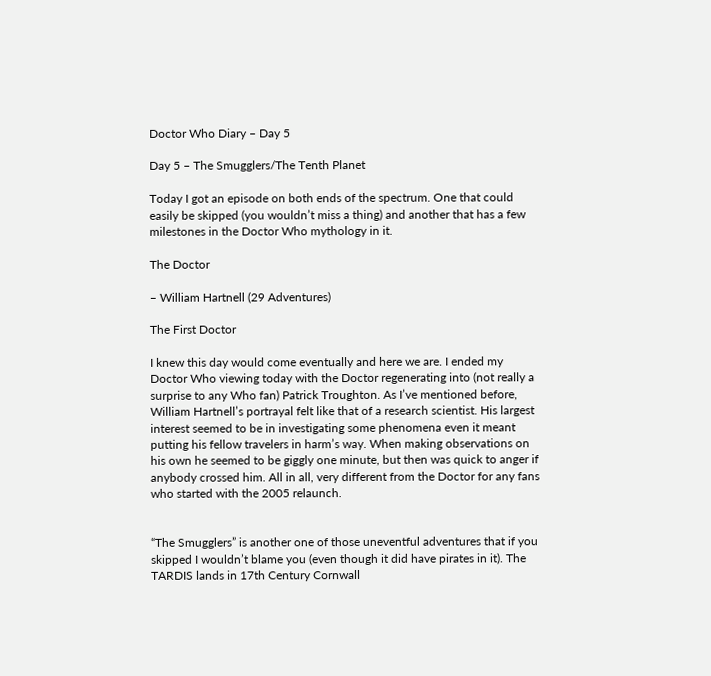Doctor Who Diary – Day 5

Day 5 – The Smugglers/The Tenth Planet

Today I got an episode on both ends of the spectrum. One that could easily be skipped (you wouldn’t miss a thing) and another that has a few milestones in the Doctor Who mythology in it.

The Doctor

– William Hartnell (29 Adventures)

The First Doctor

I knew this day would come eventually and here we are. I ended my Doctor Who viewing today with the Doctor regenerating into (not really a surprise to any Who fan) Patrick Troughton. As I’ve mentioned before, William Hartnell’s portrayal felt like that of a research scientist. His largest interest seemed to be in investigating some phenomena even it meant putting his fellow travelers in harm’s way. When making observations on his own he seemed to be giggly one minute, but then was quick to anger if anybody crossed him. All in all, very different from the Doctor for any fans who started with the 2005 relaunch.


“The Smugglers” is another one of those uneventful adventures that if you skipped I wouldn’t blame you (even though it did have pirates in it). The TARDIS lands in 17th Century Cornwall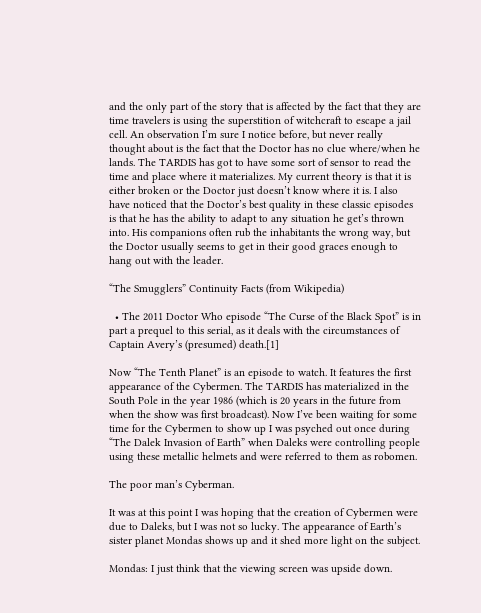and the only part of the story that is affected by the fact that they are time travelers is using the superstition of witchcraft to escape a jail cell. An observation I’m sure I notice before, but never really thought about is the fact that the Doctor has no clue where/when he lands. The TARDIS has got to have some sort of sensor to read the time and place where it materializes. My current theory is that it is either broken or the Doctor just doesn’t know where it is. I also have noticed that the Doctor’s best quality in these classic episodes is that he has the ability to adapt to any situation he get’s thrown into. His companions often rub the inhabitants the wrong way, but the Doctor usually seems to get in their good graces enough to hang out with the leader.

“The Smugglers” Continuity Facts (from Wikipedia)

  • The 2011 Doctor Who episode “The Curse of the Black Spot” is in part a prequel to this serial, as it deals with the circumstances of Captain Avery’s (presumed) death.[1]

Now “The Tenth Planet” is an episode to watch. It features the first appearance of the Cybermen. The TARDIS has materialized in the South Pole in the year 1986 (which is 20 years in the future from when the show was first broadcast). Now I’ve been waiting for some time for the Cybermen to show up I was psyched out once during “The Dalek Invasion of Earth” when Daleks were controlling people using these metallic helmets and were referred to them as robomen.

The poor man’s Cyberman.

It was at this point I was hoping that the creation of Cybermen were due to Daleks, but I was not so lucky. The appearance of Earth’s sister planet Mondas shows up and it shed more light on the subject.

Mondas: I just think that the viewing screen was upside down.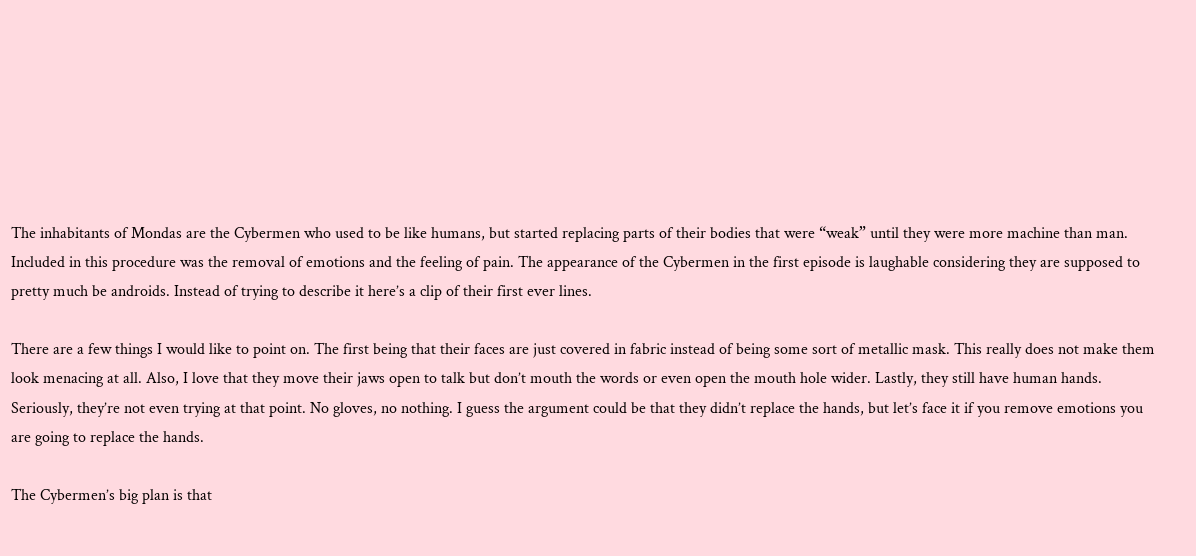The inhabitants of Mondas are the Cybermen who used to be like humans, but started replacing parts of their bodies that were “weak” until they were more machine than man. Included in this procedure was the removal of emotions and the feeling of pain. The appearance of the Cybermen in the first episode is laughable considering they are supposed to pretty much be androids. Instead of trying to describe it here’s a clip of their first ever lines.

There are a few things I would like to point on. The first being that their faces are just covered in fabric instead of being some sort of metallic mask. This really does not make them look menacing at all. Also, I love that they move their jaws open to talk but don’t mouth the words or even open the mouth hole wider. Lastly, they still have human hands. Seriously, they’re not even trying at that point. No gloves, no nothing. I guess the argument could be that they didn’t replace the hands, but let’s face it if you remove emotions you are going to replace the hands.

The Cybermen’s big plan is that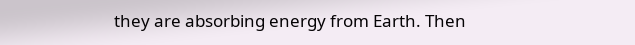they are absorbing energy from Earth. Then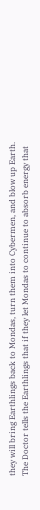they will bring Earthlings back to Mondas, turn them into Cybermen, and blow up Earth. The Doctor tells the Earthlings that if they let Mondas to continue to absorb energy that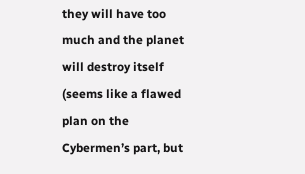they will have too much and the planet will destroy itself (seems like a flawed plan on the Cybermen’s part, but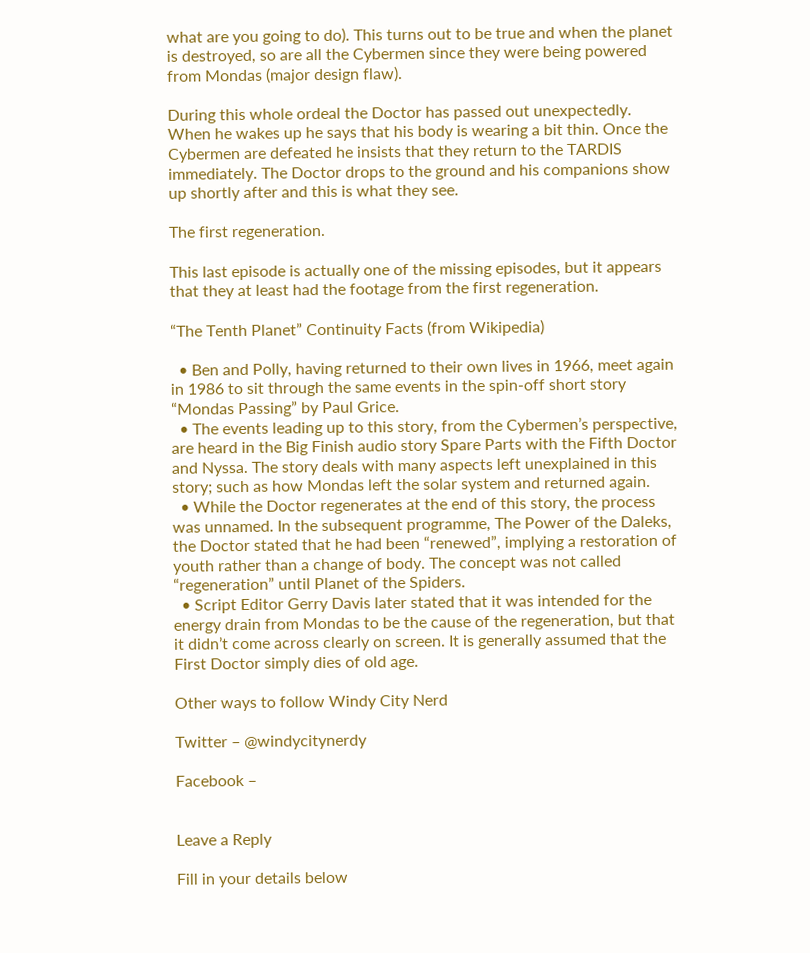what are you going to do). This turns out to be true and when the planet is destroyed, so are all the Cybermen since they were being powered from Mondas (major design flaw).

During this whole ordeal the Doctor has passed out unexpectedly.  When he wakes up he says that his body is wearing a bit thin. Once the Cybermen are defeated he insists that they return to the TARDIS immediately. The Doctor drops to the ground and his companions show up shortly after and this is what they see.

The first regeneration.

This last episode is actually one of the missing episodes, but it appears that they at least had the footage from the first regeneration.

“The Tenth Planet” Continuity Facts (from Wikipedia)

  • Ben and Polly, having returned to their own lives in 1966, meet again in 1986 to sit through the same events in the spin-off short story “Mondas Passing” by Paul Grice.
  • The events leading up to this story, from the Cybermen’s perspective, are heard in the Big Finish audio story Spare Parts with the Fifth Doctor and Nyssa. The story deals with many aspects left unexplained in this story; such as how Mondas left the solar system and returned again.
  • While the Doctor regenerates at the end of this story, the process was unnamed. In the subsequent programme, The Power of the Daleks, the Doctor stated that he had been “renewed”, implying a restoration of youth rather than a change of body. The concept was not called “regeneration” until Planet of the Spiders.
  • Script Editor Gerry Davis later stated that it was intended for the energy drain from Mondas to be the cause of the regeneration, but that it didn’t come across clearly on screen. It is generally assumed that the First Doctor simply dies of old age.

Other ways to follow Windy City Nerd

Twitter – @windycitynerdy

Facebook –


Leave a Reply

Fill in your details below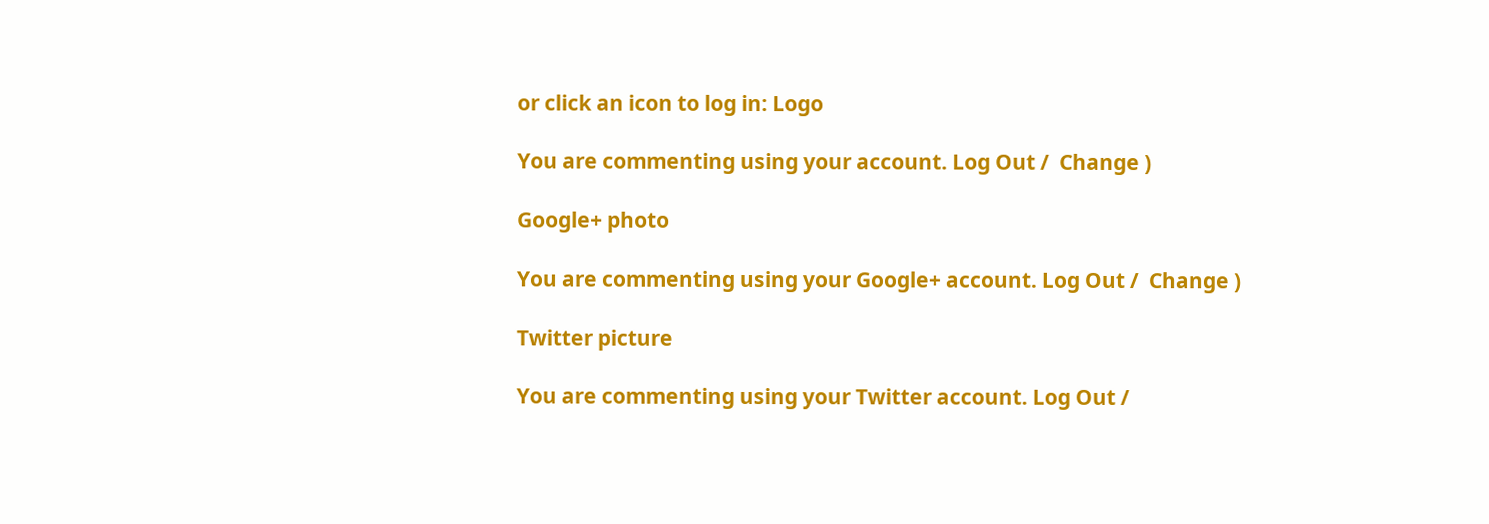or click an icon to log in: Logo

You are commenting using your account. Log Out /  Change )

Google+ photo

You are commenting using your Google+ account. Log Out /  Change )

Twitter picture

You are commenting using your Twitter account. Log Out /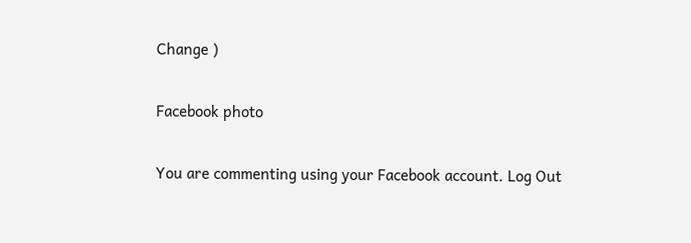Change )

Facebook photo

You are commenting using your Facebook account. Log Out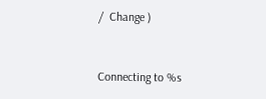/  Change )


Connecting to %s